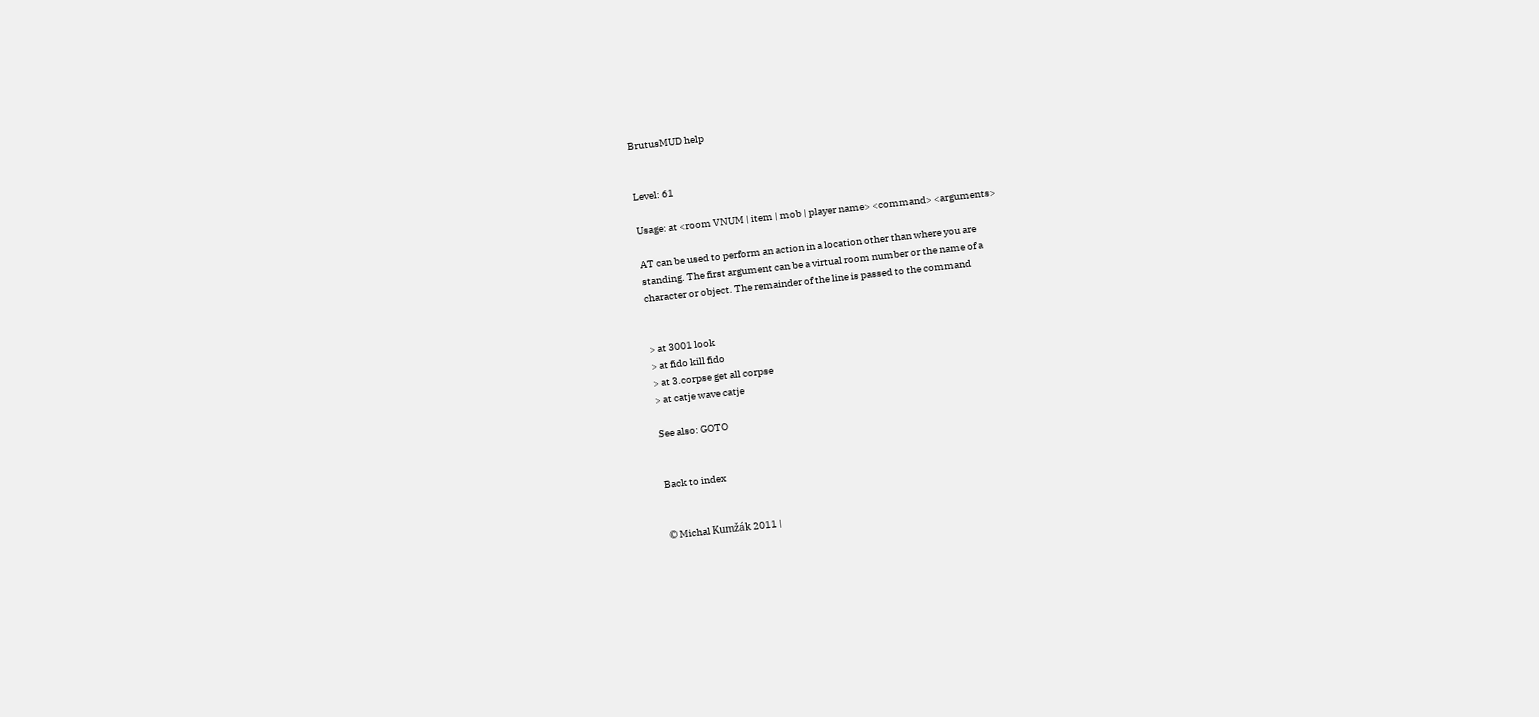BrutusMUD help


Level: 61

Usage: at <room VNUM | item | mob | player name> <command> <arguments>

AT can be used to perform an action in a location other than where you are
standing. The first argument can be a virtual room number or the name of a
character or object. The remainder of the line is passed to the command


> at 3001 look
> at fido kill fido
> at 3.corpse get all corpse
> at catje wave catje

See also: GOTO


Back to index


© Michal Kumžák 2011 |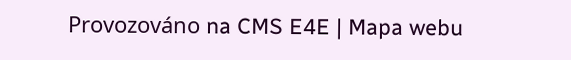Provozováno na CMS E4E | Mapa webu